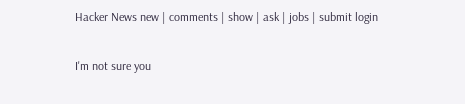Hacker News new | comments | show | ask | jobs | submit login

I'm not sure you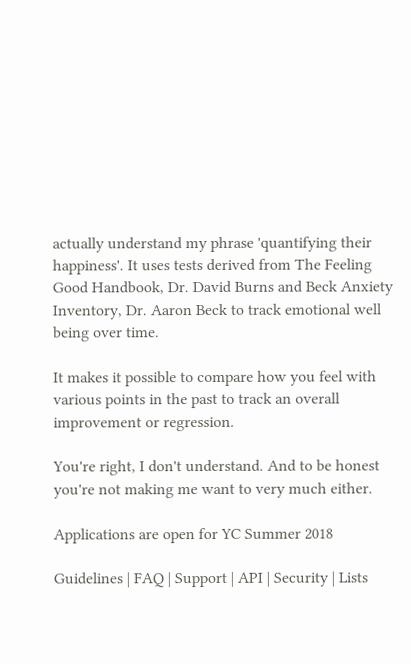actually understand my phrase 'quantifying their happiness'. It uses tests derived from The Feeling Good Handbook, Dr. David Burns and Beck Anxiety Inventory, Dr. Aaron Beck to track emotional well being over time.

It makes it possible to compare how you feel with various points in the past to track an overall improvement or regression.

You're right, I don't understand. And to be honest you're not making me want to very much either.

Applications are open for YC Summer 2018

Guidelines | FAQ | Support | API | Security | Lists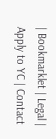| Bookmarklet | Legal | Apply to YC | Contact